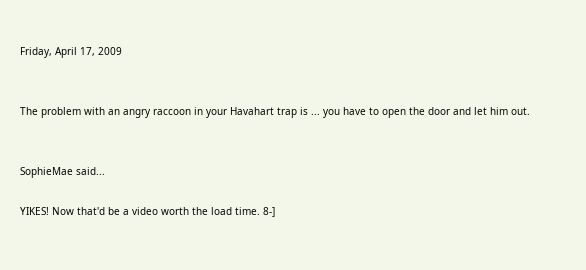Friday, April 17, 2009


The problem with an angry raccoon in your Havahart trap is ... you have to open the door and let him out.


SophieMae said...

YIKES! Now that'd be a video worth the load time. 8-]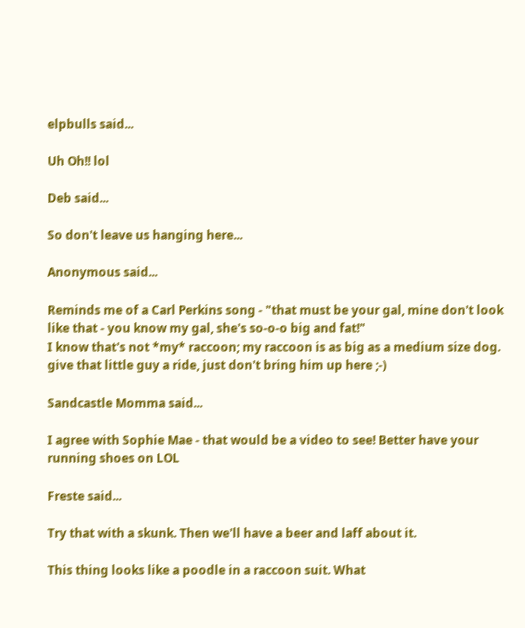elpbulls said...

Uh Oh!! lol

Deb said...

So don't leave us hanging here...

Anonymous said...

Reminds me of a Carl Perkins song - "that must be your gal, mine don't look like that - you know my gal, she's so-o-o big and fat!"
I know that's not *my* raccoon; my raccoon is as big as a medium size dog. give that little guy a ride, just don't bring him up here ;-)

Sandcastle Momma said...

I agree with Sophie Mae - that would be a video to see! Better have your running shoes on LOL

Freste said...

Try that with a skunk. Then we'll have a beer and laff about it.

This thing looks like a poodle in a raccoon suit. What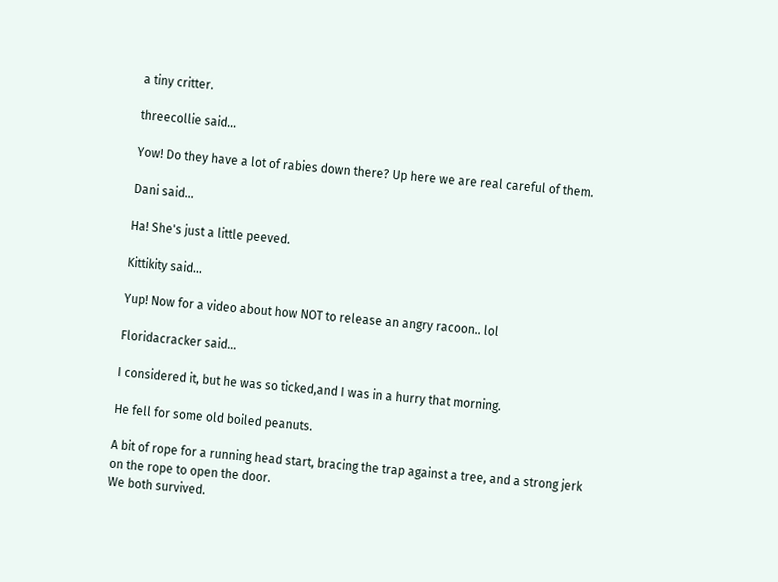a tiny critter.

threecollie said...

Yow! Do they have a lot of rabies down there? Up here we are real careful of them.

Dani said...

Ha! She's just a little peeved.

Kittikity said...

Yup! Now for a video about how NOT to release an angry racoon.. lol

Floridacracker said...

I considered it, but he was so ticked,and I was in a hurry that morning.

He fell for some old boiled peanuts.

A bit of rope for a running head start, bracing the trap against a tree, and a strong jerk on the rope to open the door.
We both survived.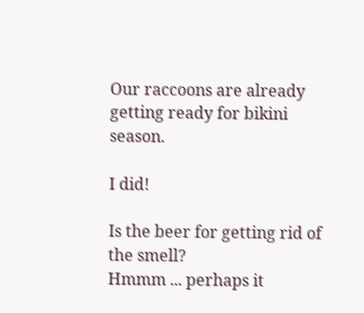Our raccoons are already getting ready for bikini season.

I did!

Is the beer for getting rid of the smell?
Hmmm ... perhaps it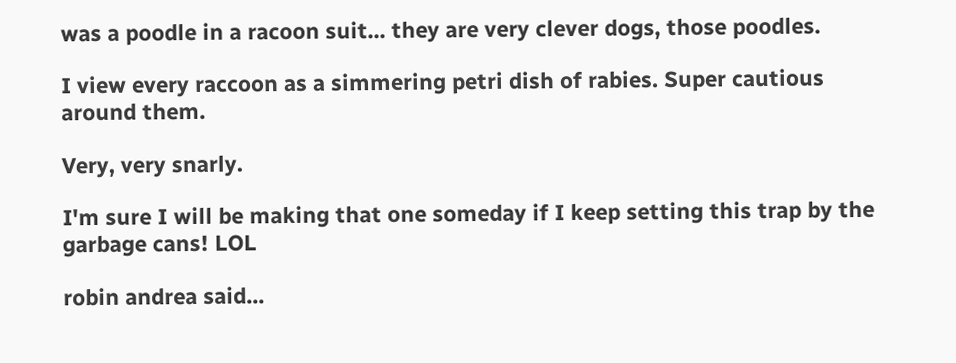was a poodle in a racoon suit... they are very clever dogs, those poodles.

I view every raccoon as a simmering petri dish of rabies. Super cautious around them.

Very, very snarly.

I'm sure I will be making that one someday if I keep setting this trap by the garbage cans! LOL

robin andrea said...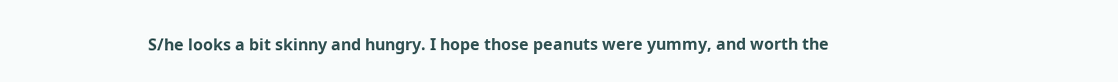S/he looks a bit skinny and hungry. I hope those peanuts were yummy, and worth the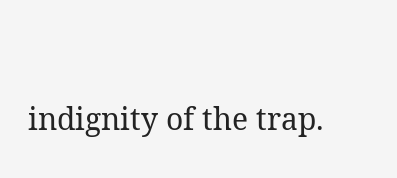indignity of the trap.